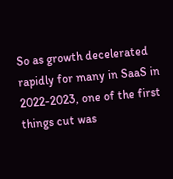So as growth decelerated rapidly for many in SaaS in 2022-2023, one of the first things cut was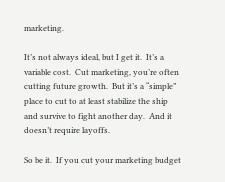marketing.

It’s not always ideal, but I get it.  It’s a variable cost.  Cut marketing, you’re often cutting future growth.  But it’s a “simple” place to cut to at least stabilize the ship and survive to fight another day.  And it doesn’t require layoffs.

So be it.  If you cut your marketing budget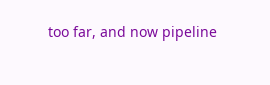too far, and now pipeline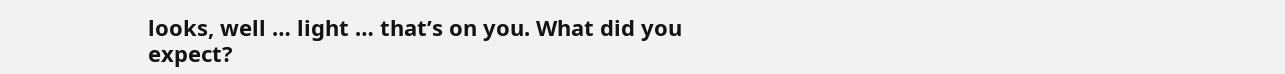looks, well … light … that’s on you. What did you expect?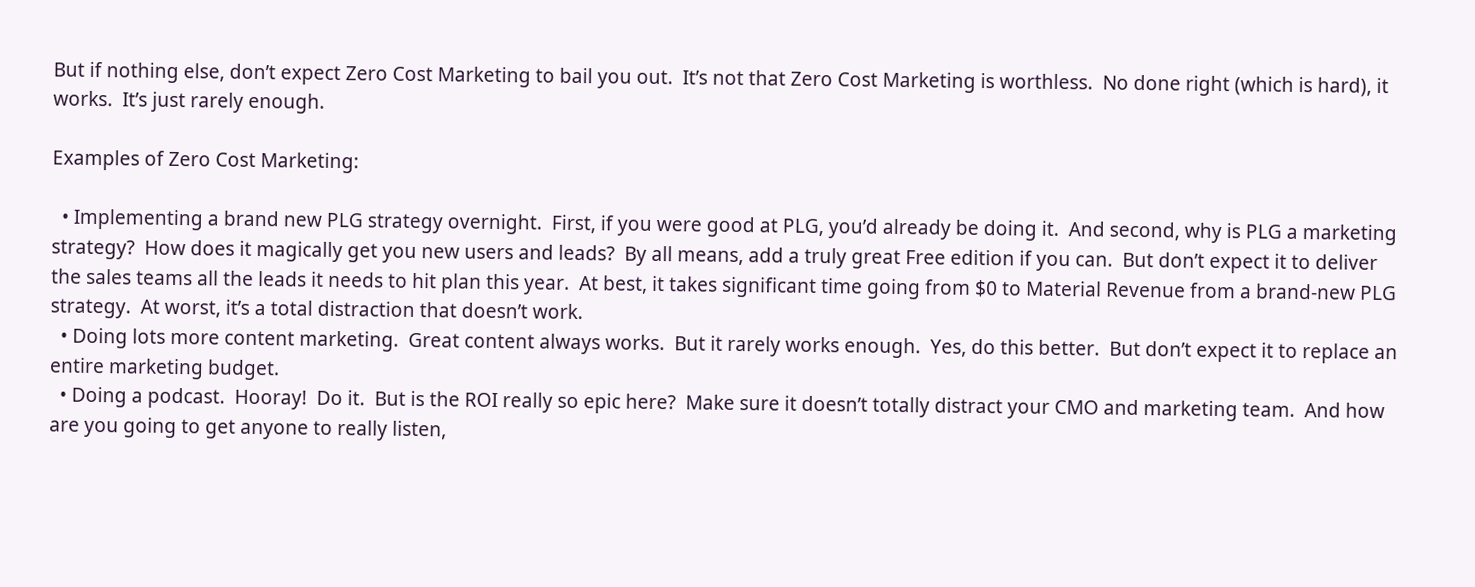But if nothing else, don’t expect Zero Cost Marketing to bail you out.  It’s not that Zero Cost Marketing is worthless.  No done right (which is hard), it works.  It’s just rarely enough.

Examples of Zero Cost Marketing:

  • Implementing a brand new PLG strategy overnight.  First, if you were good at PLG, you’d already be doing it.  And second, why is PLG a marketing strategy?  How does it magically get you new users and leads?  By all means, add a truly great Free edition if you can.  But don’t expect it to deliver the sales teams all the leads it needs to hit plan this year.  At best, it takes significant time going from $0 to Material Revenue from a brand-new PLG strategy.  At worst, it’s a total distraction that doesn’t work.
  • Doing lots more content marketing.  Great content always works.  But it rarely works enough.  Yes, do this better.  But don’t expect it to replace an entire marketing budget.
  • Doing a podcast.  Hooray!  Do it.  But is the ROI really so epic here?  Make sure it doesn’t totally distract your CMO and marketing team.  And how are you going to get anyone to really listen,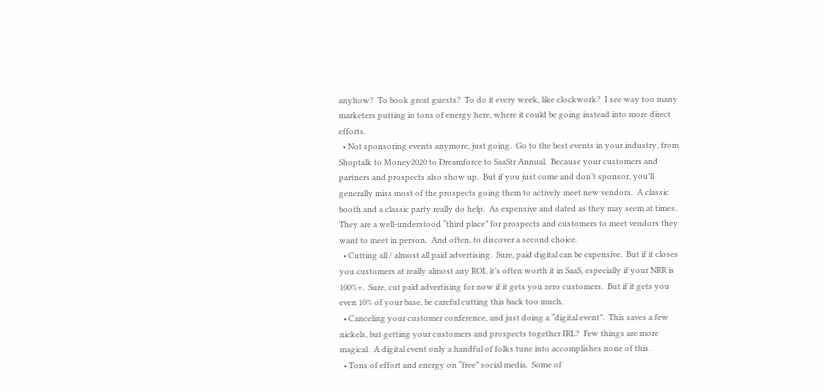anyhow?  To book great guests?  To do it every week, like clockwork?  I see way too many marketers putting in tons of energy here, where it could be going instead into more direct efforts.
  • Not sponsoring events anymore, just going.  Go to the best events in your industry, from Shoptalk to Money2020 to Dreamforce to SaaStr Annual.  Because your customers and partners and prospects also show up.  But if you just come and don’t sponsor, you’ll generally miss most of the prospects going them to actively meet new vendors.  A classic booth and a classic party really do help.  As expensive and dated as they may seem at times.  They are a well-understood “third place” for prospects and customers to meet vendors they want to meet in person.  And often, to discover a second choice.
  • Cutting all / almost all paid advertising.  Sure, paid digital can be expensive.  But if it closes you customers at really almost any ROI, it’s often worth it in SaaS, especially if your NRR is 100%+.  Sure, cut paid advertising for now if it gets you zero customers.  But if it gets you even 10% of your base, be careful cutting this back too much.
  • Canceling your customer conference, and just doing a “digital event”.  This saves a few nickels, but getting your customers and prospects together IRL?  Few things are more magical.  A digital event only a handful of folks tune into accomplishes none of this.
  • Tons of effort and energy on “free” social media.  Some of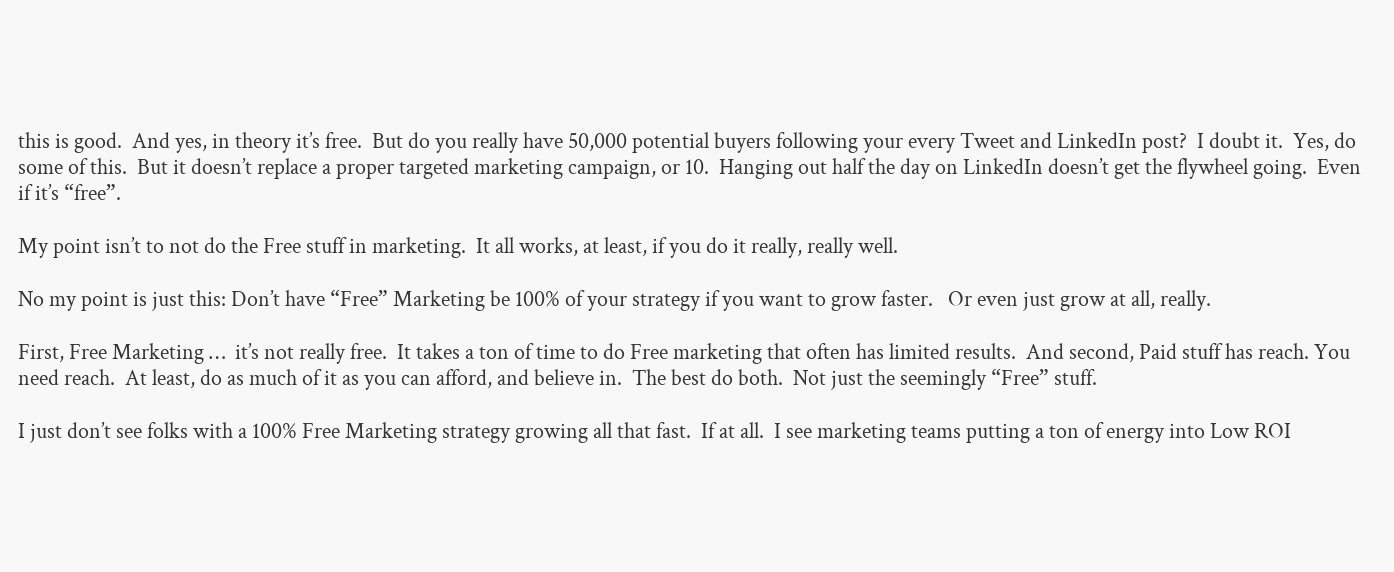this is good.  And yes, in theory it’s free.  But do you really have 50,000 potential buyers following your every Tweet and LinkedIn post?  I doubt it.  Yes, do some of this.  But it doesn’t replace a proper targeted marketing campaign, or 10.  Hanging out half the day on LinkedIn doesn’t get the flywheel going.  Even if it’s “free”.

My point isn’t to not do the Free stuff in marketing.  It all works, at least, if you do it really, really well.

No my point is just this: Don’t have “Free” Marketing be 100% of your strategy if you want to grow faster.   Or even just grow at all, really.

First, Free Marketing …  it’s not really free.  It takes a ton of time to do Free marketing that often has limited results.  And second, Paid stuff has reach. You need reach.  At least, do as much of it as you can afford, and believe in.  The best do both.  Not just the seemingly “Free” stuff.

I just don’t see folks with a 100% Free Marketing strategy growing all that fast.  If at all.  I see marketing teams putting a ton of energy into Low ROI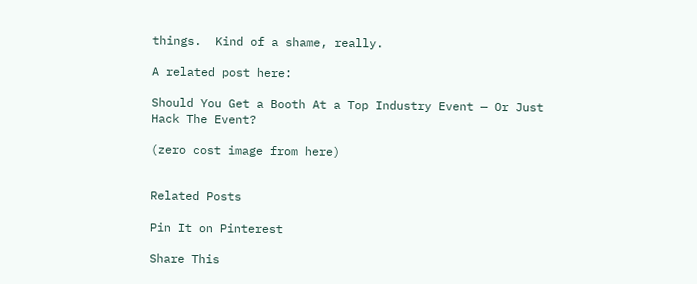things.  Kind of a shame, really.

A related post here:

Should You Get a Booth At a Top Industry Event — Or Just Hack The Event?

(zero cost image from here)


Related Posts

Pin It on Pinterest

Share This